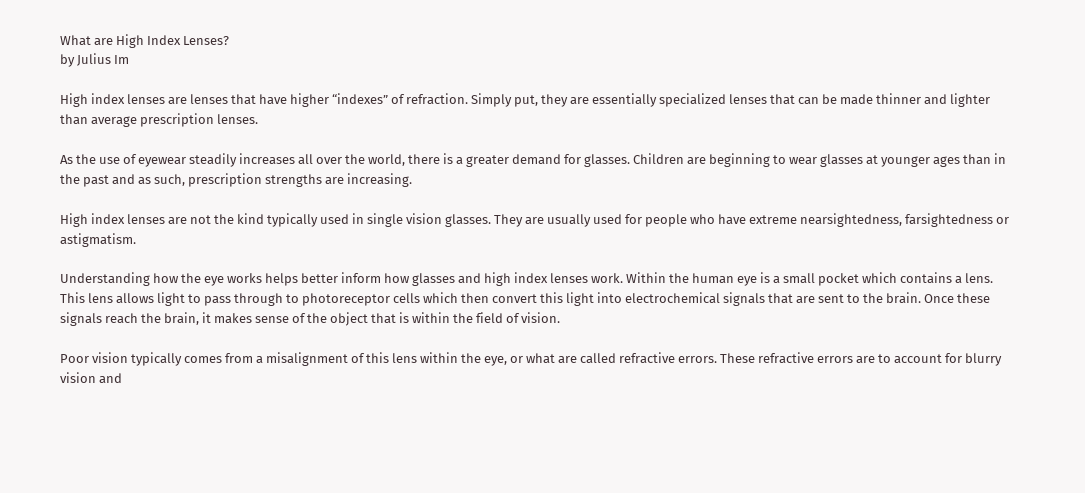What are High Index Lenses?
by Julius Im

High index lenses are lenses that have higher “indexes” of refraction. Simply put, they are essentially specialized lenses that can be made thinner and lighter than average prescription lenses.

As the use of eyewear steadily increases all over the world, there is a greater demand for glasses. Children are beginning to wear glasses at younger ages than in the past and as such, prescription strengths are increasing.

High index lenses are not the kind typically used in single vision glasses. They are usually used for people who have extreme nearsightedness, farsightedness or astigmatism.

Understanding how the eye works helps better inform how glasses and high index lenses work. Within the human eye is a small pocket which contains a lens. This lens allows light to pass through to photoreceptor cells which then convert this light into electrochemical signals that are sent to the brain. Once these signals reach the brain, it makes sense of the object that is within the field of vision.

Poor vision typically comes from a misalignment of this lens within the eye, or what are called refractive errors. These refractive errors are to account for blurry vision and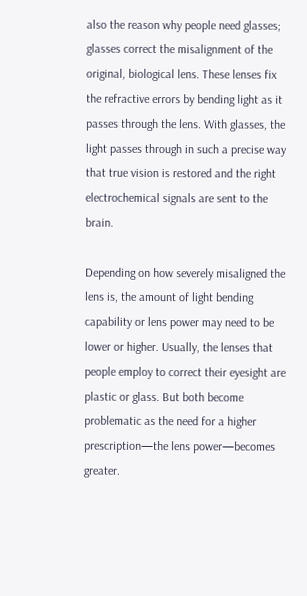also the reason why people need glasses; glasses correct the misalignment of the original, biological lens. These lenses fix the refractive errors by bending light as it passes through the lens. With glasses, the light passes through in such a precise way that true vision is restored and the right electrochemical signals are sent to the brain.

Depending on how severely misaligned the lens is, the amount of light bending capability or lens power may need to be lower or higher. Usually, the lenses that people employ to correct their eyesight are plastic or glass. But both become problematic as the need for a higher prescription—the lens power—becomes greater.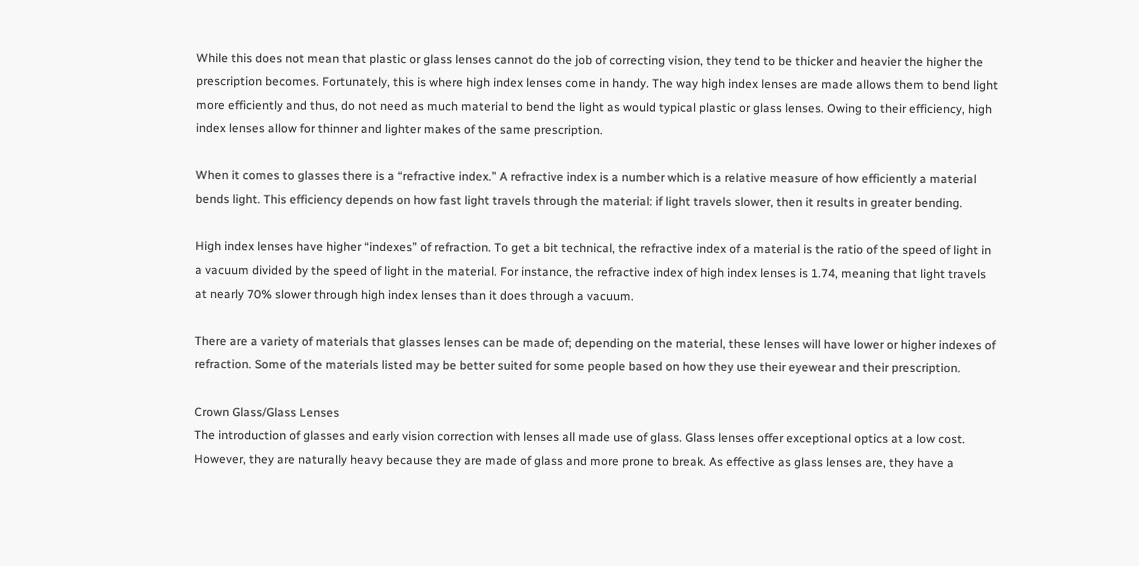While this does not mean that plastic or glass lenses cannot do the job of correcting vision, they tend to be thicker and heavier the higher the prescription becomes. Fortunately, this is where high index lenses come in handy. The way high index lenses are made allows them to bend light more efficiently and thus, do not need as much material to bend the light as would typical plastic or glass lenses. Owing to their efficiency, high index lenses allow for thinner and lighter makes of the same prescription.

When it comes to glasses there is a “refractive index.” A refractive index is a number which is a relative measure of how efficiently a material bends light. This efficiency depends on how fast light travels through the material: if light travels slower, then it results in greater bending.

High index lenses have higher “indexes” of refraction. To get a bit technical, the refractive index of a material is the ratio of the speed of light in a vacuum divided by the speed of light in the material. For instance, the refractive index of high index lenses is 1.74, meaning that light travels at nearly 70% slower through high index lenses than it does through a vacuum.

There are a variety of materials that glasses lenses can be made of; depending on the material, these lenses will have lower or higher indexes of refraction. Some of the materials listed may be better suited for some people based on how they use their eyewear and their prescription.

Crown Glass/Glass Lenses
The introduction of glasses and early vision correction with lenses all made use of glass. Glass lenses offer exceptional optics at a low cost. However, they are naturally heavy because they are made of glass and more prone to break. As effective as glass lenses are, they have a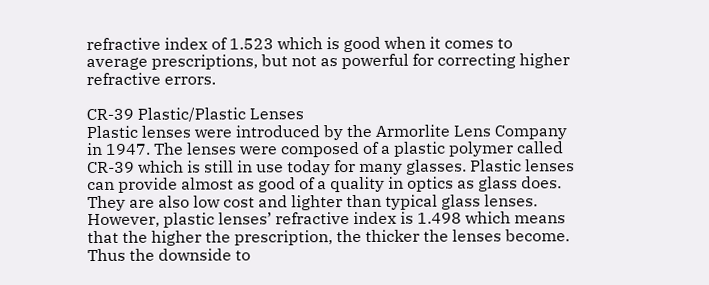refractive index of 1.523 which is good when it comes to average prescriptions, but not as powerful for correcting higher refractive errors.

CR-39 Plastic/Plastic Lenses
Plastic lenses were introduced by the Armorlite Lens Company in 1947. The lenses were composed of a plastic polymer called CR-39 which is still in use today for many glasses. Plastic lenses can provide almost as good of a quality in optics as glass does. They are also low cost and lighter than typical glass lenses. However, plastic lenses’ refractive index is 1.498 which means that the higher the prescription, the thicker the lenses become. Thus the downside to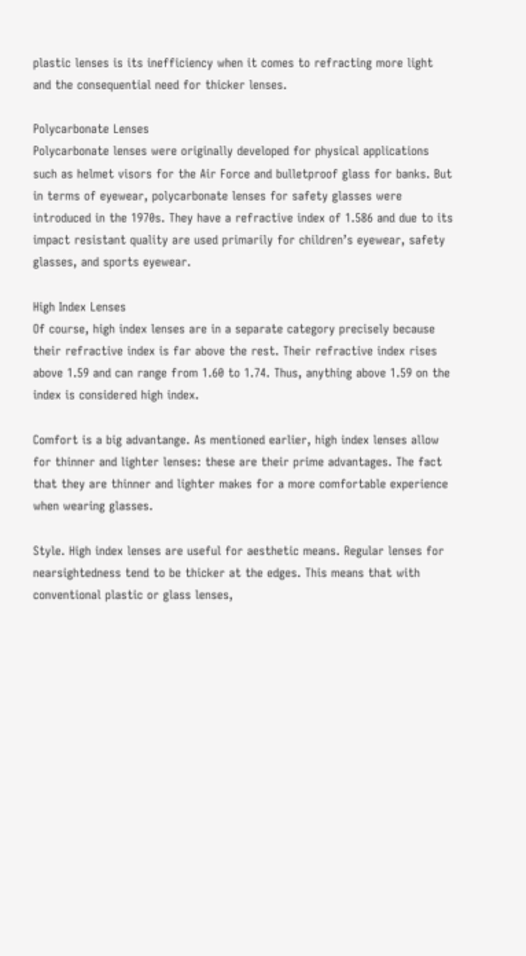plastic lenses is its inefficiency when it comes to refracting more light and the consequential need for thicker lenses.

Polycarbonate Lenses
Polycarbonate lenses were originally developed for physical applications such as helmet visors for the Air Force and bulletproof glass for banks. But in terms of eyewear, polycarbonate lenses for safety glasses were introduced in the 1970s. They have a refractive index of 1.586 and due to its impact resistant quality are used primarily for children’s eyewear, safety glasses, and sports eyewear.

High Index Lenses
Of course, high index lenses are in a separate category precisely because their refractive index is far above the rest. Their refractive index rises above 1.59 and can range from 1.60 to 1.74. Thus, anything above 1.59 on the index is considered high index.

Comfort is a big advantange. As mentioned earlier, high index lenses allow for thinner and lighter lenses: these are their prime advantages. The fact that they are thinner and lighter makes for a more comfortable experience when wearing glasses.

Style. High index lenses are useful for aesthetic means. Regular lenses for nearsightedness tend to be thicker at the edges. This means that with conventional plastic or glass lenses,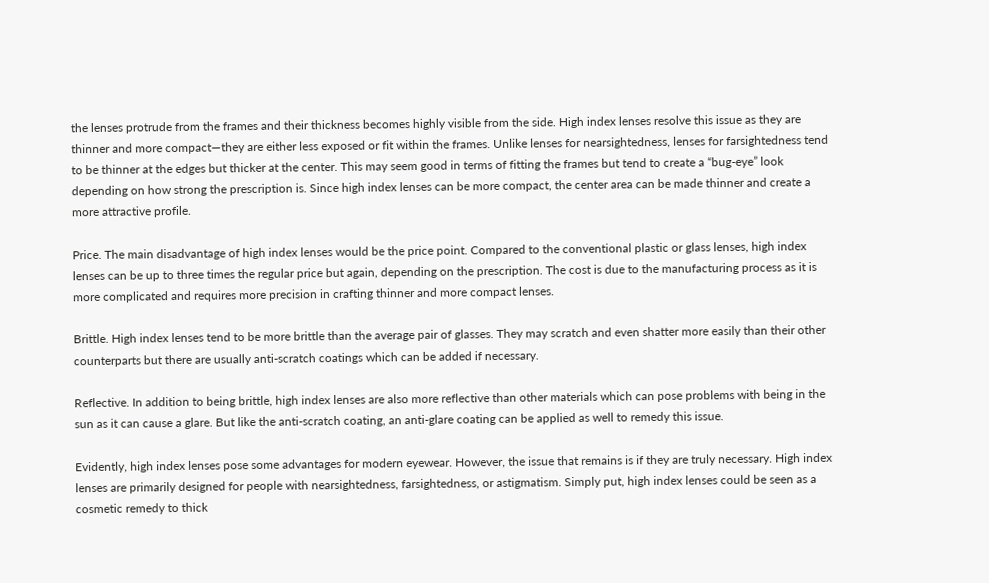the lenses protrude from the frames and their thickness becomes highly visible from the side. High index lenses resolve this issue as they are thinner and more compact—they are either less exposed or fit within the frames. Unlike lenses for nearsightedness, lenses for farsightedness tend to be thinner at the edges but thicker at the center. This may seem good in terms of fitting the frames but tend to create a “bug-eye” look depending on how strong the prescription is. Since high index lenses can be more compact, the center area can be made thinner and create a more attractive profile.

Price. The main disadvantage of high index lenses would be the price point. Compared to the conventional plastic or glass lenses, high index lenses can be up to three times the regular price but again, depending on the prescription. The cost is due to the manufacturing process as it is more complicated and requires more precision in crafting thinner and more compact lenses.

Brittle. High index lenses tend to be more brittle than the average pair of glasses. They may scratch and even shatter more easily than their other counterparts but there are usually anti-scratch coatings which can be added if necessary.

Reflective. In addition to being brittle, high index lenses are also more reflective than other materials which can pose problems with being in the sun as it can cause a glare. But like the anti-scratch coating, an anti-glare coating can be applied as well to remedy this issue.

Evidently, high index lenses pose some advantages for modern eyewear. However, the issue that remains is if they are truly necessary. High index lenses are primarily designed for people with nearsightedness, farsightedness, or astigmatism. Simply put, high index lenses could be seen as a cosmetic remedy to thick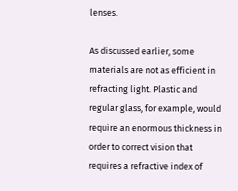lenses.

As discussed earlier, some materials are not as efficient in refracting light. Plastic and regular glass, for example, would require an enormous thickness in order to correct vision that requires a refractive index of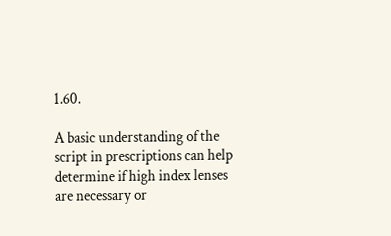1.60.

A basic understanding of the script in prescriptions can help determine if high index lenses are necessary or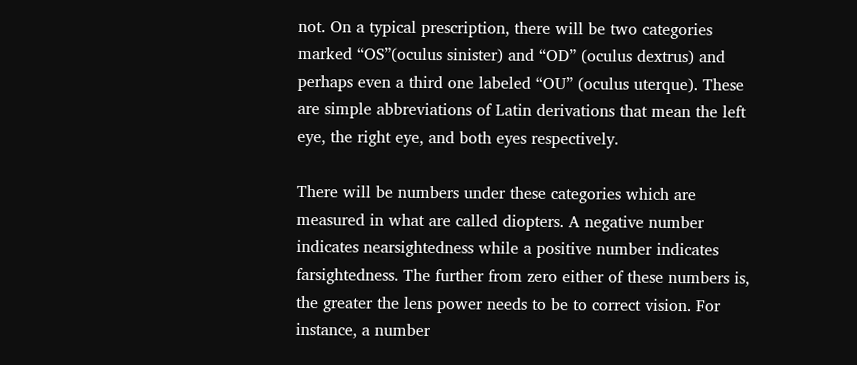not. On a typical prescription, there will be two categories marked “OS”(oculus sinister) and “OD” (oculus dextrus) and perhaps even a third one labeled “OU” (oculus uterque). These are simple abbreviations of Latin derivations that mean the left eye, the right eye, and both eyes respectively.

There will be numbers under these categories which are measured in what are called diopters. A negative number indicates nearsightedness while a positive number indicates farsightedness. The further from zero either of these numbers is, the greater the lens power needs to be to correct vision. For instance, a number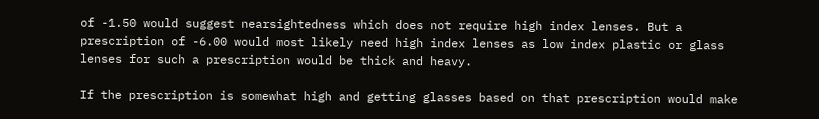of -1.50 would suggest nearsightedness which does not require high index lenses. But a prescription of -6.00 would most likely need high index lenses as low index plastic or glass lenses for such a prescription would be thick and heavy.

If the prescription is somewhat high and getting glasses based on that prescription would make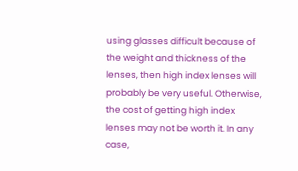using glasses difficult because of the weight and thickness of the lenses, then high index lenses will probably be very useful. Otherwise, the cost of getting high index lenses may not be worth it. In any case,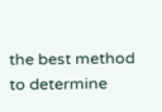the best method to determine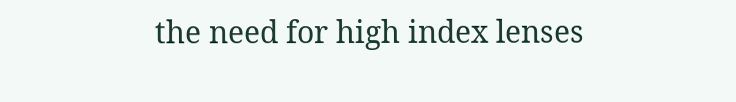the need for high index lenses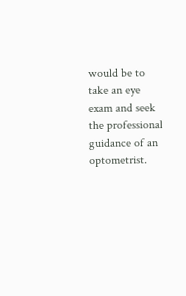would be to take an eye exam and seek the professional guidance of an optometrist.